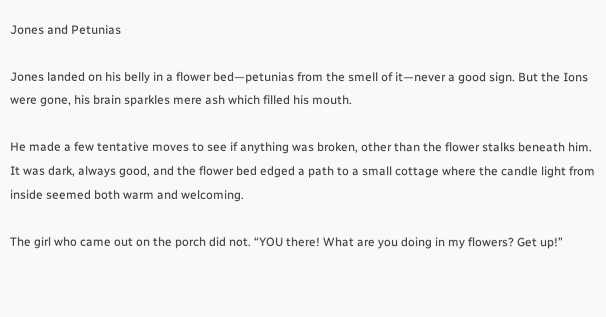Jones and Petunias

Jones landed on his belly in a flower bed—petunias from the smell of it—never a good sign. But the Ions were gone, his brain sparkles mere ash which filled his mouth.

He made a few tentative moves to see if anything was broken, other than the flower stalks beneath him.  It was dark, always good, and the flower bed edged a path to a small cottage where the candle light from inside seemed both warm and welcoming.

The girl who came out on the porch did not. “YOU there! What are you doing in my flowers? Get up!”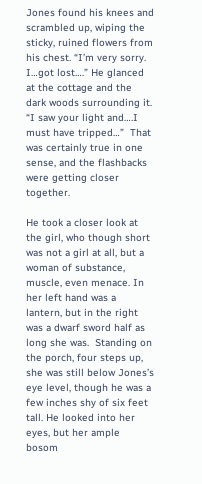Jones found his knees and scrambled up, wiping the sticky, ruined flowers from his chest. “I’m very sorry. I…got lost….” He glanced at the cottage and the dark woods surrounding it. “I saw your light and….I must have tripped…”  That was certainly true in one sense, and the flashbacks were getting closer together.

He took a closer look at the girl, who though short was not a girl at all, but a woman of substance, muscle, even menace. In her left hand was a lantern, but in the right was a dwarf sword half as long she was.  Standing on the porch, four steps up, she was still below Jones’s eye level, though he was a few inches shy of six feet tall. He looked into her eyes, but her ample bosom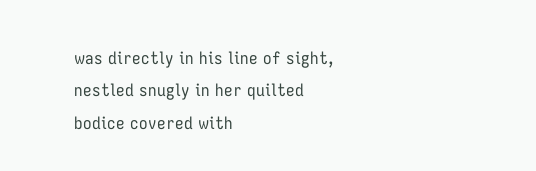was directly in his line of sight, nestled snugly in her quilted bodice covered with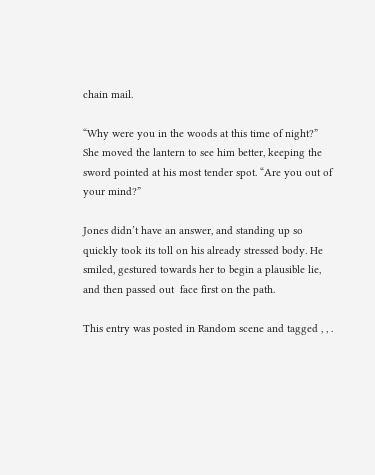chain mail.

“Why were you in the woods at this time of night?” She moved the lantern to see him better, keeping the sword pointed at his most tender spot. “Are you out of your mind?”

Jones didn’t have an answer, and standing up so quickly took its toll on his already stressed body. He smiled, gestured towards her to begin a plausible lie, and then passed out  face first on the path.

This entry was posted in Random scene and tagged , , .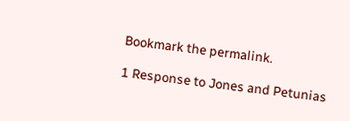Bookmark the permalink.

1 Response to Jones and Petunias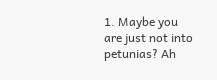1. Maybe you are just not into petunias? Ah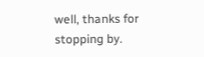well, thanks for stopping by.